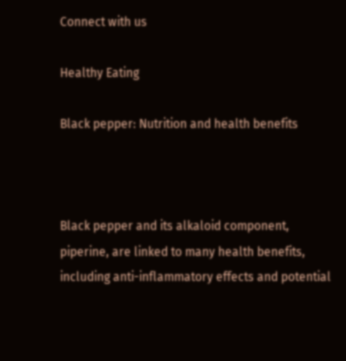Connect with us

Healthy Eating

Black pepper: Nutrition and health benefits



Black pepper and its alkaloid component, piperine, are linked to many health benefits, including anti-inflammatory effects and potential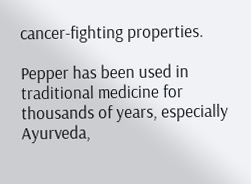cancer-fighting properties.

Pepper has been used in traditional medicine for thousands of years, especially Ayurveda,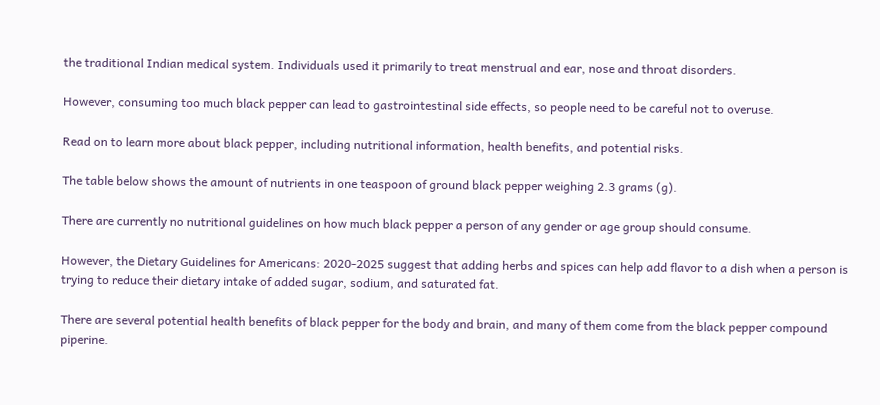the traditional Indian medical system. Individuals used it primarily to treat menstrual and ear, nose and throat disorders.

However, consuming too much black pepper can lead to gastrointestinal side effects, so people need to be careful not to overuse.

Read on to learn more about black pepper, including nutritional information, health benefits, and potential risks.

The table below shows the amount of nutrients in one teaspoon of ground black pepper weighing 2.3 grams (g).

There are currently no nutritional guidelines on how much black pepper a person of any gender or age group should consume.

However, the Dietary Guidelines for Americans: 2020-2025 suggest that adding herbs and spices can help add flavor to a dish when a person is trying to reduce their dietary intake of added sugar, sodium, and saturated fat.

There are several potential health benefits of black pepper for the body and brain, and many of them come from the black pepper compound piperine.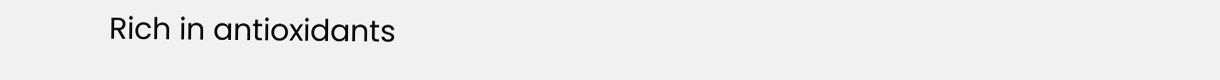Rich in antioxidants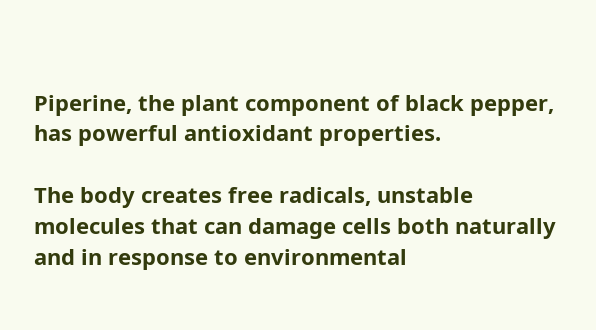Piperine, the plant component of black pepper, has powerful antioxidant properties.

The body creates free radicals, unstable molecules that can damage cells both naturally and in response to environmental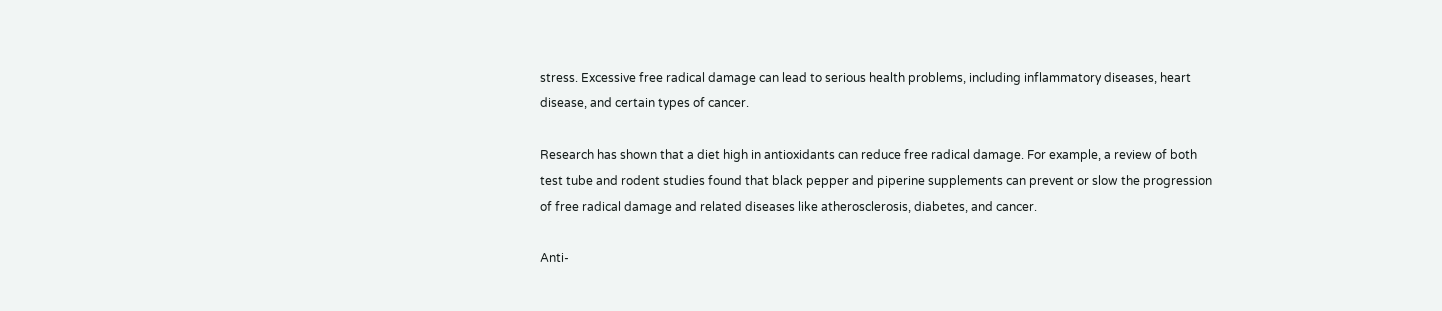stress. Excessive free radical damage can lead to serious health problems, including inflammatory diseases, heart disease, and certain types of cancer.

Research has shown that a diet high in antioxidants can reduce free radical damage. For example, a review of both test tube and rodent studies found that black pepper and piperine supplements can prevent or slow the progression of free radical damage and related diseases like atherosclerosis, diabetes, and cancer.

Anti-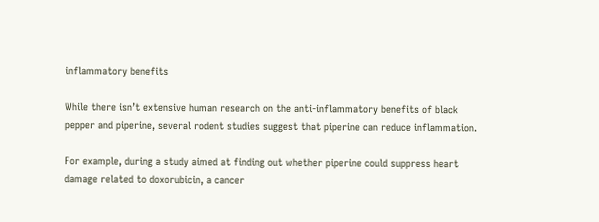inflammatory benefits

While there isn’t extensive human research on the anti-inflammatory benefits of black pepper and piperine, several rodent studies suggest that piperine can reduce inflammation.

For example, during a study aimed at finding out whether piperine could suppress heart damage related to doxorubicin, a cancer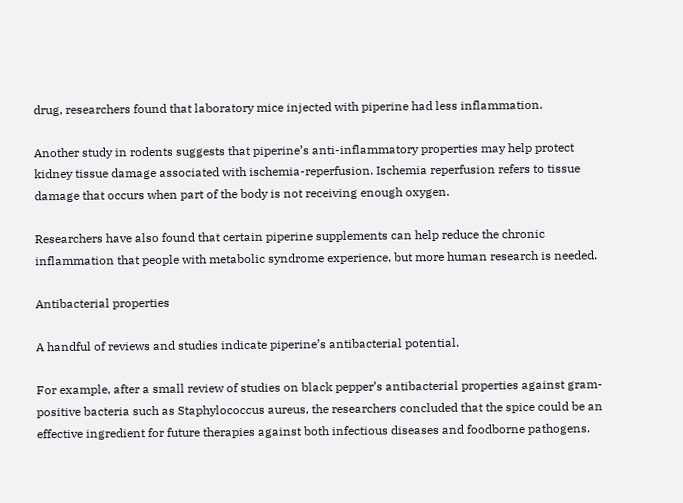drug, researchers found that laboratory mice injected with piperine had less inflammation.

Another study in rodents suggests that piperine’s anti-inflammatory properties may help protect kidney tissue damage associated with ischemia-reperfusion. Ischemia reperfusion refers to tissue damage that occurs when part of the body is not receiving enough oxygen.

Researchers have also found that certain piperine supplements can help reduce the chronic inflammation that people with metabolic syndrome experience, but more human research is needed.

Antibacterial properties

A handful of reviews and studies indicate piperine’s antibacterial potential.

For example, after a small review of studies on black pepper’s antibacterial properties against gram-positive bacteria such as Staphylococcus aureus, the researchers concluded that the spice could be an effective ingredient for future therapies against both infectious diseases and foodborne pathogens.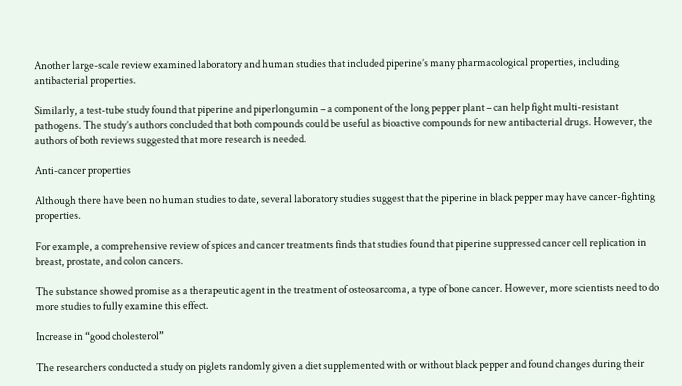Another large-scale review examined laboratory and human studies that included piperine’s many pharmacological properties, including antibacterial properties.

Similarly, a test-tube study found that piperine and piperlongumin – a component of the long pepper plant – can help fight multi-resistant pathogens. The study’s authors concluded that both compounds could be useful as bioactive compounds for new antibacterial drugs. However, the authors of both reviews suggested that more research is needed.

Anti-cancer properties

Although there have been no human studies to date, several laboratory studies suggest that the piperine in black pepper may have cancer-fighting properties.

For example, a comprehensive review of spices and cancer treatments finds that studies found that piperine suppressed cancer cell replication in breast, prostate, and colon cancers.

The substance showed promise as a therapeutic agent in the treatment of osteosarcoma, a type of bone cancer. However, more scientists need to do more studies to fully examine this effect.

Increase in “good cholesterol”

The researchers conducted a study on piglets randomly given a diet supplemented with or without black pepper and found changes during their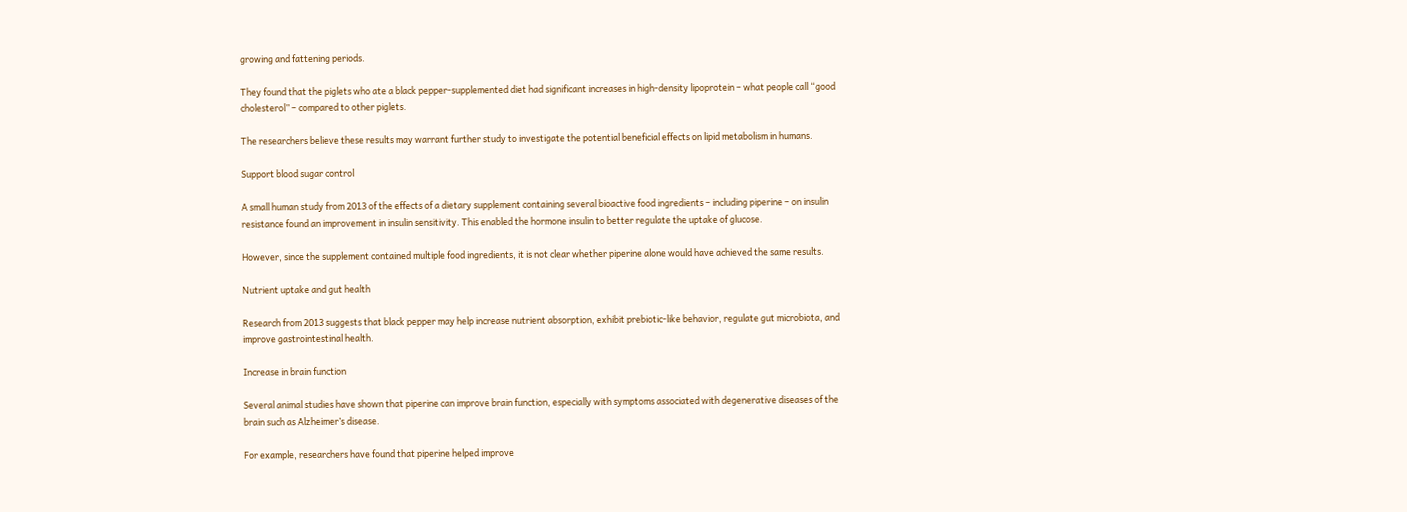growing and fattening periods.

They found that the piglets who ate a black pepper-supplemented diet had significant increases in high-density lipoprotein – what people call “good cholesterol” – compared to other piglets.

The researchers believe these results may warrant further study to investigate the potential beneficial effects on lipid metabolism in humans.

Support blood sugar control

A small human study from 2013 of the effects of a dietary supplement containing several bioactive food ingredients – including piperine – on insulin resistance found an improvement in insulin sensitivity. This enabled the hormone insulin to better regulate the uptake of glucose.

However, since the supplement contained multiple food ingredients, it is not clear whether piperine alone would have achieved the same results.

Nutrient uptake and gut health

Research from 2013 suggests that black pepper may help increase nutrient absorption, exhibit prebiotic-like behavior, regulate gut microbiota, and improve gastrointestinal health.

Increase in brain function

Several animal studies have shown that piperine can improve brain function, especially with symptoms associated with degenerative diseases of the brain such as Alzheimer’s disease.

For example, researchers have found that piperine helped improve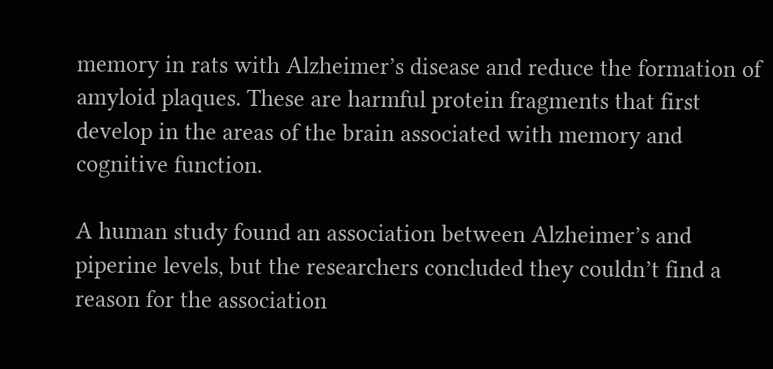memory in rats with Alzheimer’s disease and reduce the formation of amyloid plaques. These are harmful protein fragments that first develop in the areas of the brain associated with memory and cognitive function.

A human study found an association between Alzheimer’s and piperine levels, but the researchers concluded they couldn’t find a reason for the association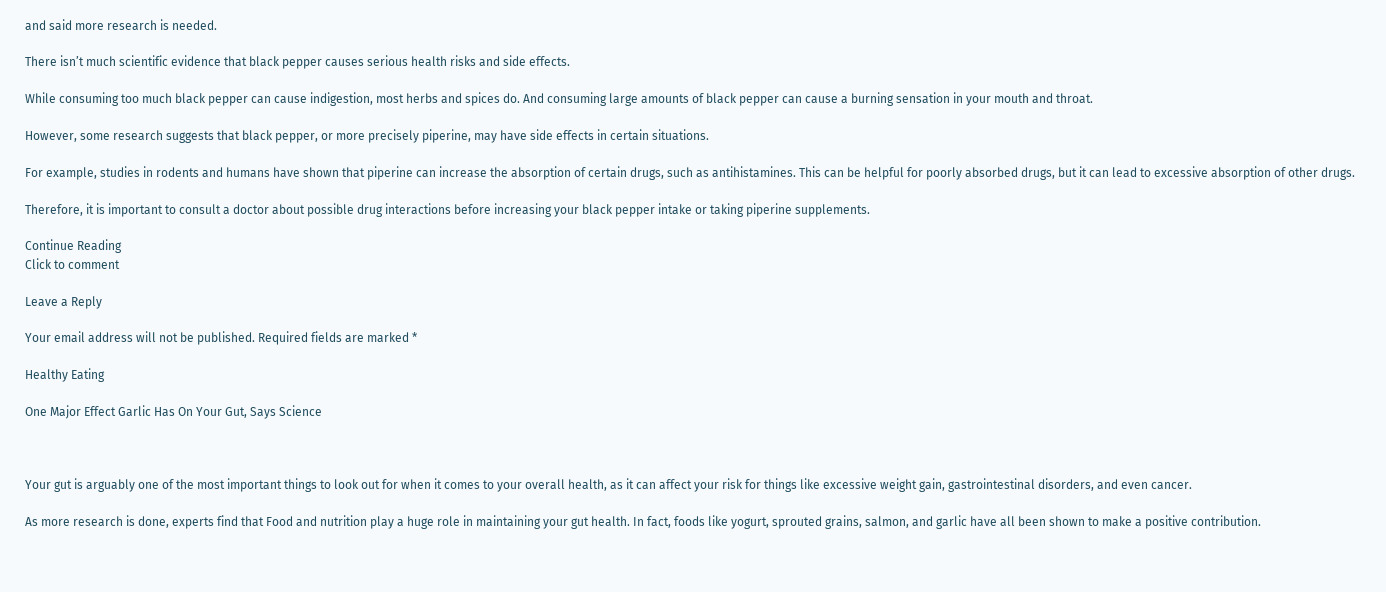and said more research is needed.

There isn’t much scientific evidence that black pepper causes serious health risks and side effects.

While consuming too much black pepper can cause indigestion, most herbs and spices do. And consuming large amounts of black pepper can cause a burning sensation in your mouth and throat.

However, some research suggests that black pepper, or more precisely piperine, may have side effects in certain situations.

For example, studies in rodents and humans have shown that piperine can increase the absorption of certain drugs, such as antihistamines. This can be helpful for poorly absorbed drugs, but it can lead to excessive absorption of other drugs.

Therefore, it is important to consult a doctor about possible drug interactions before increasing your black pepper intake or taking piperine supplements.

Continue Reading
Click to comment

Leave a Reply

Your email address will not be published. Required fields are marked *

Healthy Eating

One Major Effect Garlic Has On Your Gut, Says Science



Your gut is arguably one of the most important things to look out for when it comes to your overall health, as it can affect your risk for things like excessive weight gain, gastrointestinal disorders, and even cancer.

As more research is done, experts find that Food and nutrition play a huge role in maintaining your gut health. In fact, foods like yogurt, sprouted grains, salmon, and garlic have all been shown to make a positive contribution.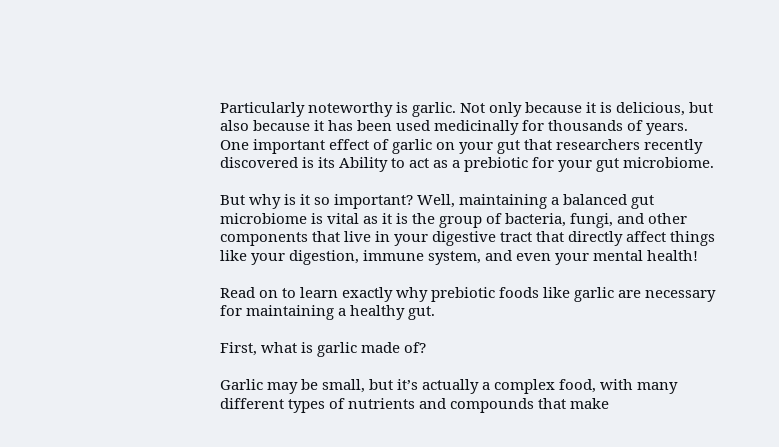Particularly noteworthy is garlic. Not only because it is delicious, but also because it has been used medicinally for thousands of years. One important effect of garlic on your gut that researchers recently discovered is its Ability to act as a prebiotic for your gut microbiome.

But why is it so important? Well, maintaining a balanced gut microbiome is vital as it is the group of bacteria, fungi, and other components that live in your digestive tract that directly affect things like your digestion, immune system, and even your mental health!

Read on to learn exactly why prebiotic foods like garlic are necessary for maintaining a healthy gut.

First, what is garlic made of?

Garlic may be small, but it’s actually a complex food, with many different types of nutrients and compounds that make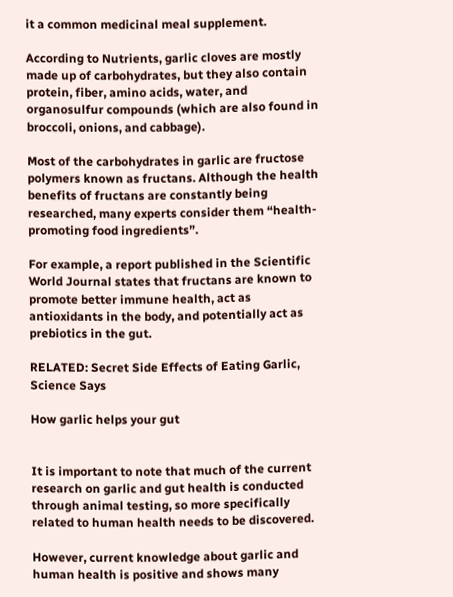it a common medicinal meal supplement.

According to Nutrients, garlic cloves are mostly made up of carbohydrates, but they also contain protein, fiber, amino acids, water, and organosulfur compounds (which are also found in broccoli, onions, and cabbage).

Most of the carbohydrates in garlic are fructose polymers known as fructans. Although the health benefits of fructans are constantly being researched, many experts consider them “health-promoting food ingredients”.

For example, a report published in the Scientific World Journal states that fructans are known to promote better immune health, act as antioxidants in the body, and potentially act as prebiotics in the gut.

RELATED: Secret Side Effects of Eating Garlic, Science Says

How garlic helps your gut


It is important to note that much of the current research on garlic and gut health is conducted through animal testing, so more specifically related to human health needs to be discovered.

However, current knowledge about garlic and human health is positive and shows many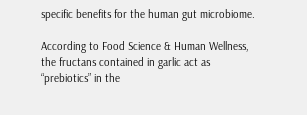specific benefits for the human gut microbiome.

According to Food Science & Human Wellness, the fructans contained in garlic act as “prebiotics” in the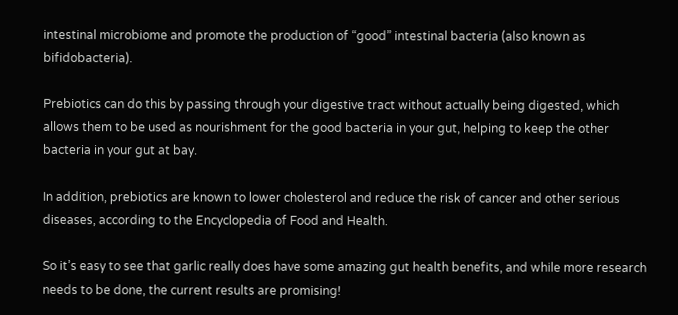intestinal microbiome and promote the production of “good” intestinal bacteria (also known as bifidobacteria).

Prebiotics can do this by passing through your digestive tract without actually being digested, which allows them to be used as nourishment for the good bacteria in your gut, helping to keep the other bacteria in your gut at bay.

In addition, prebiotics are known to lower cholesterol and reduce the risk of cancer and other serious diseases, according to the Encyclopedia of Food and Health.

So it’s easy to see that garlic really does have some amazing gut health benefits, and while more research needs to be done, the current results are promising!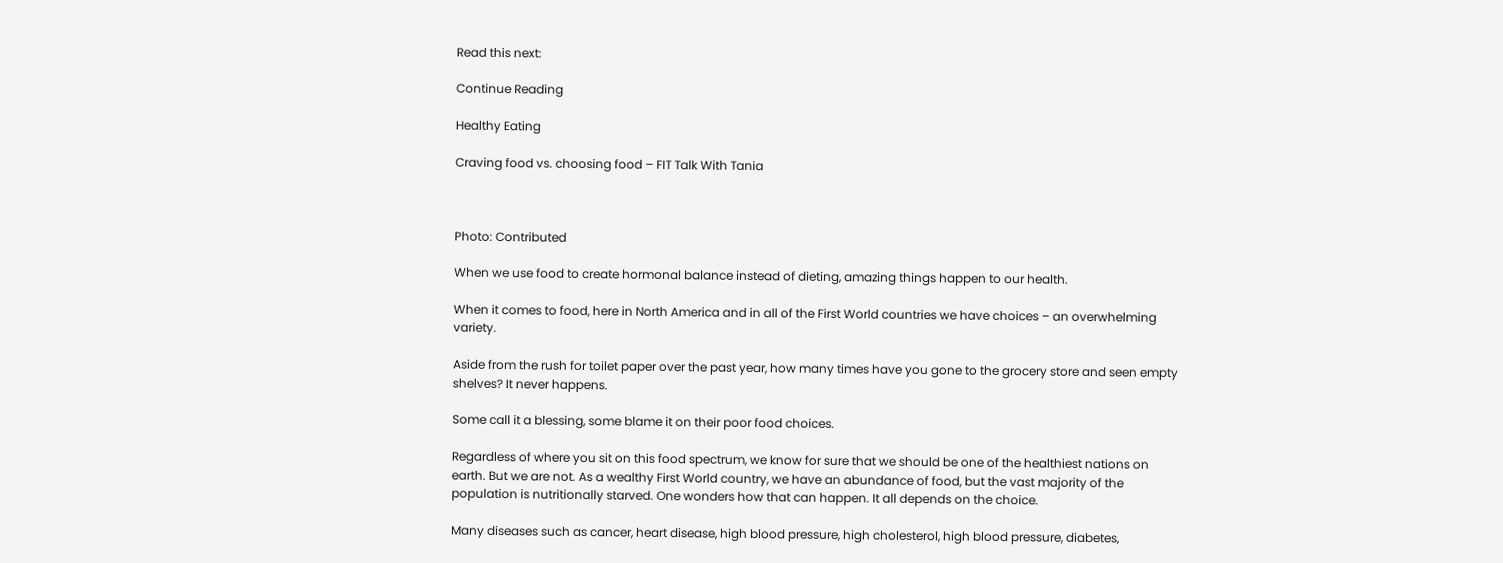Read this next:

Continue Reading

Healthy Eating

Craving food vs. choosing food – FIT Talk With Tania



Photo: Contributed

When we use food to create hormonal balance instead of dieting, amazing things happen to our health.

When it comes to food, here in North America and in all of the First World countries we have choices – an overwhelming variety.

Aside from the rush for toilet paper over the past year, how many times have you gone to the grocery store and seen empty shelves? It never happens.

Some call it a blessing, some blame it on their poor food choices.

Regardless of where you sit on this food spectrum, we know for sure that we should be one of the healthiest nations on earth. But we are not. As a wealthy First World country, we have an abundance of food, but the vast majority of the population is nutritionally starved. One wonders how that can happen. It all depends on the choice.

Many diseases such as cancer, heart disease, high blood pressure, high cholesterol, high blood pressure, diabetes,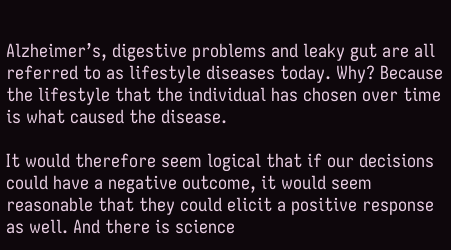Alzheimer’s, digestive problems and leaky gut are all referred to as lifestyle diseases today. Why? Because the lifestyle that the individual has chosen over time is what caused the disease.

It would therefore seem logical that if our decisions could have a negative outcome, it would seem reasonable that they could elicit a positive response as well. And there is science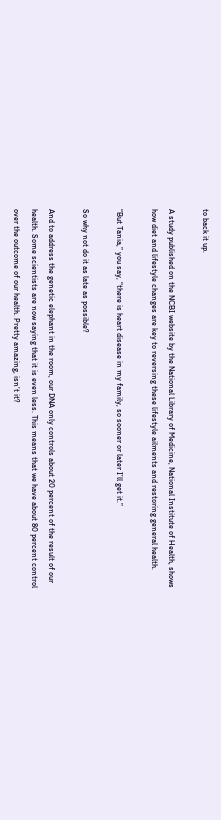to back it up.

A study published on the NCBI website by the National Library of Medicine, National Institute of Health, shows how diet and lifestyle changes are key to reversing these lifestyle ailments and restoring general health.

“But Tania,” you say, “there is heart disease in my family, so sooner or later I’ll get it.”

So why not do it as late as possible?

And to address the genetic elephant in the room, our DNA only controls about 20 percent of the result of our health. Some scientists are now saying that it is even less. This means that we have about 80 percent control over the outcome of our health. Pretty amazing, isn’t it?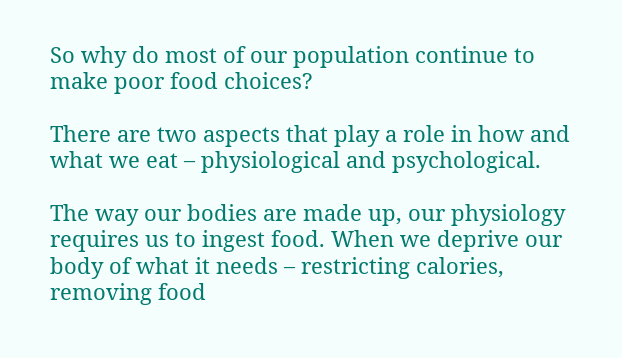So why do most of our population continue to make poor food choices?

There are two aspects that play a role in how and what we eat – physiological and psychological.

The way our bodies are made up, our physiology requires us to ingest food. When we deprive our body of what it needs – restricting calories, removing food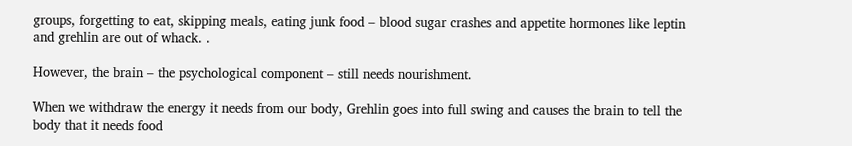groups, forgetting to eat, skipping meals, eating junk food – blood sugar crashes and appetite hormones like leptin and grehlin are out of whack. .

However, the brain – the psychological component – still needs nourishment.

When we withdraw the energy it needs from our body, Grehlin goes into full swing and causes the brain to tell the body that it needs food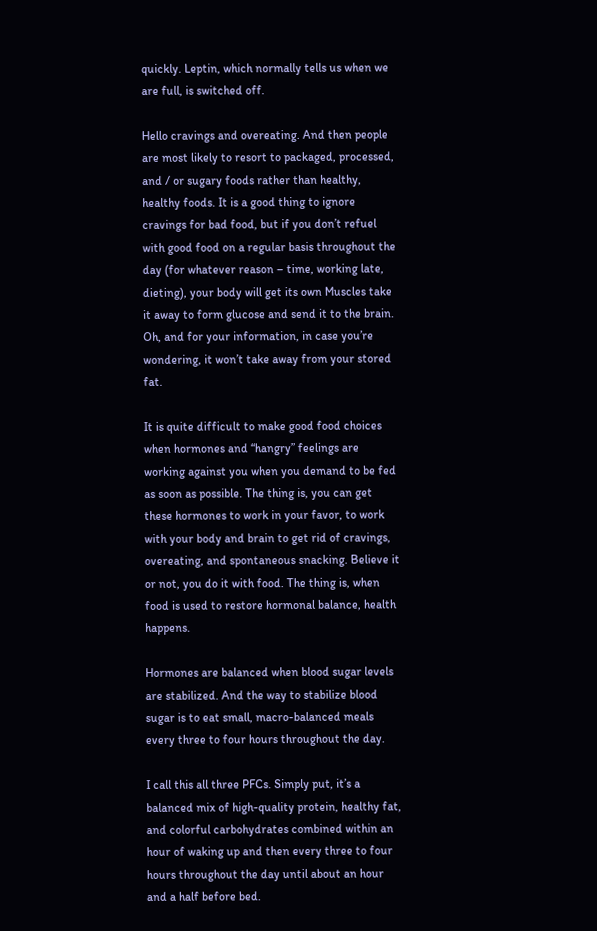quickly. Leptin, which normally tells us when we are full, is switched off.

Hello cravings and overeating. And then people are most likely to resort to packaged, processed, and / or sugary foods rather than healthy, healthy foods. It is a good thing to ignore cravings for bad food, but if you don’t refuel with good food on a regular basis throughout the day (for whatever reason – time, working late, dieting), your body will get its own Muscles take it away to form glucose and send it to the brain. Oh, and for your information, in case you’re wondering, it won’t take away from your stored fat.

It is quite difficult to make good food choices when hormones and “hangry” feelings are working against you when you demand to be fed as soon as possible. The thing is, you can get these hormones to work in your favor, to work with your body and brain to get rid of cravings, overeating, and spontaneous snacking. Believe it or not, you do it with food. The thing is, when food is used to restore hormonal balance, health happens.

Hormones are balanced when blood sugar levels are stabilized. And the way to stabilize blood sugar is to eat small, macro-balanced meals every three to four hours throughout the day.

I call this all three PFCs. Simply put, it’s a balanced mix of high-quality protein, healthy fat, and colorful carbohydrates combined within an hour of waking up and then every three to four hours throughout the day until about an hour and a half before bed.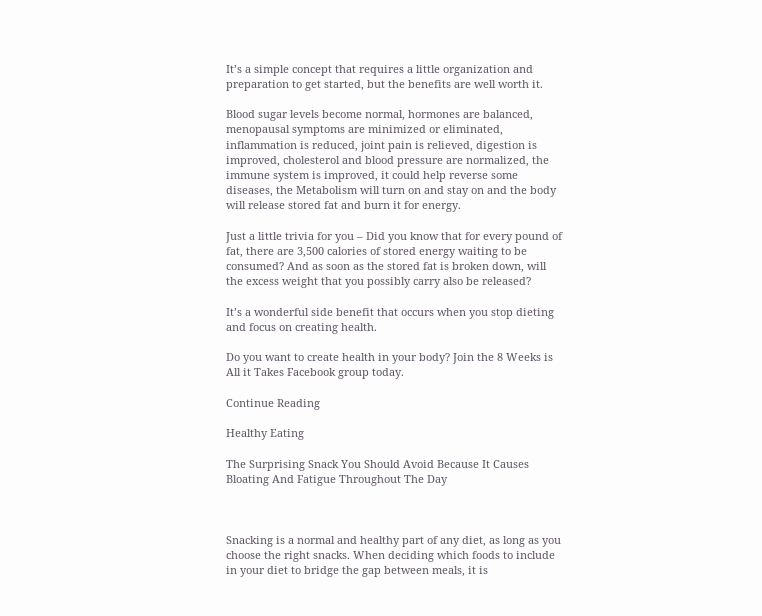It’s a simple concept that requires a little organization and preparation to get started, but the benefits are well worth it.

Blood sugar levels become normal, hormones are balanced, menopausal symptoms are minimized or eliminated, inflammation is reduced, joint pain is relieved, digestion is improved, cholesterol and blood pressure are normalized, the immune system is improved, it could help reverse some diseases, the Metabolism will turn on and stay on and the body will release stored fat and burn it for energy.

Just a little trivia for you – Did you know that for every pound of fat, there are 3,500 calories of stored energy waiting to be consumed? And as soon as the stored fat is broken down, will the excess weight that you possibly carry also be released?

It’s a wonderful side benefit that occurs when you stop dieting and focus on creating health.

Do you want to create health in your body? Join the 8 Weeks is All it Takes Facebook group today.

Continue Reading

Healthy Eating

The Surprising Snack You Should Avoid Because It Causes Bloating And Fatigue Throughout The Day



Snacking is a normal and healthy part of any diet, as long as you choose the right snacks. When deciding which foods to include in your diet to bridge the gap between meals, it is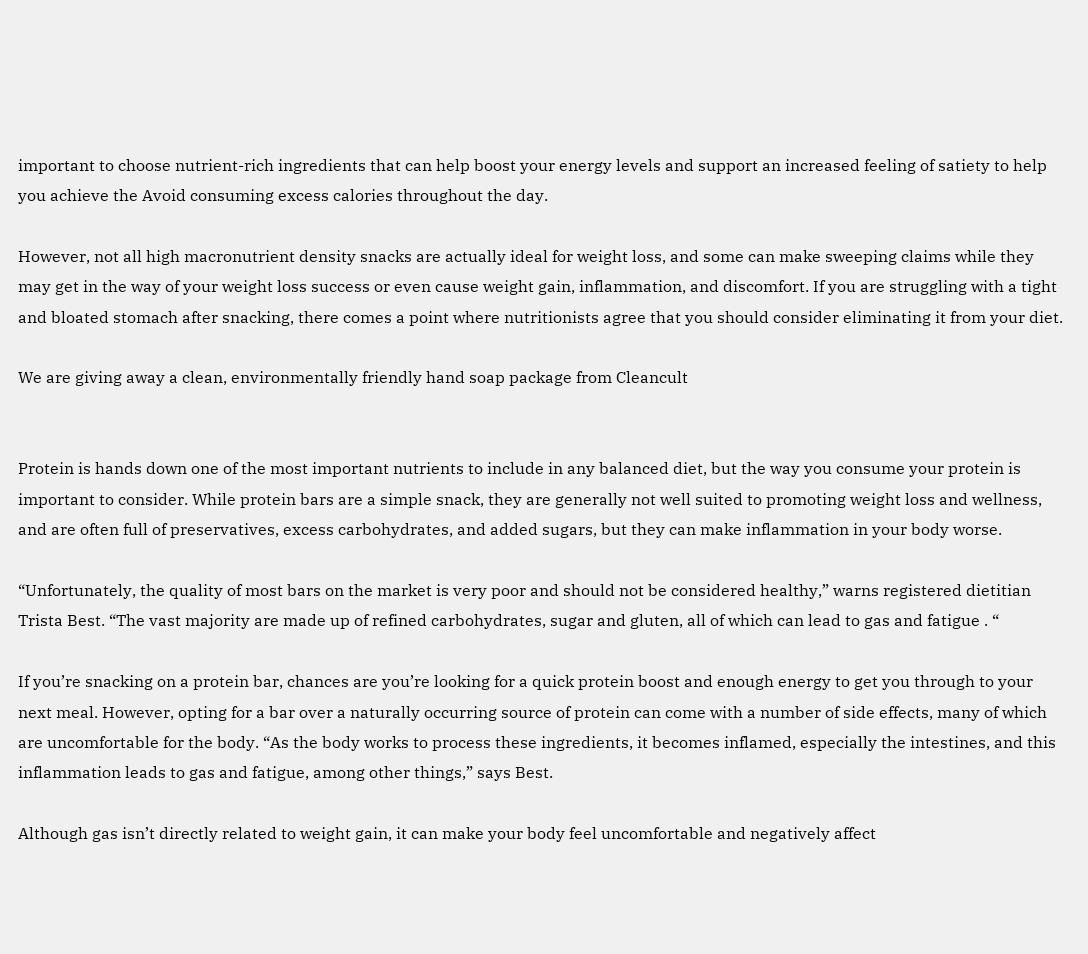important to choose nutrient-rich ingredients that can help boost your energy levels and support an increased feeling of satiety to help you achieve the Avoid consuming excess calories throughout the day.

However, not all high macronutrient density snacks are actually ideal for weight loss, and some can make sweeping claims while they may get in the way of your weight loss success or even cause weight gain, inflammation, and discomfort. If you are struggling with a tight and bloated stomach after snacking, there comes a point where nutritionists agree that you should consider eliminating it from your diet.

We are giving away a clean, environmentally friendly hand soap package from Cleancult


Protein is hands down one of the most important nutrients to include in any balanced diet, but the way you consume your protein is important to consider. While protein bars are a simple snack, they are generally not well suited to promoting weight loss and wellness, and are often full of preservatives, excess carbohydrates, and added sugars, but they can make inflammation in your body worse.

“Unfortunately, the quality of most bars on the market is very poor and should not be considered healthy,” warns registered dietitian Trista Best. “The vast majority are made up of refined carbohydrates, sugar and gluten, all of which can lead to gas and fatigue . “

If you’re snacking on a protein bar, chances are you’re looking for a quick protein boost and enough energy to get you through to your next meal. However, opting for a bar over a naturally occurring source of protein can come with a number of side effects, many of which are uncomfortable for the body. “As the body works to process these ingredients, it becomes inflamed, especially the intestines, and this inflammation leads to gas and fatigue, among other things,” says Best.

Although gas isn’t directly related to weight gain, it can make your body feel uncomfortable and negatively affect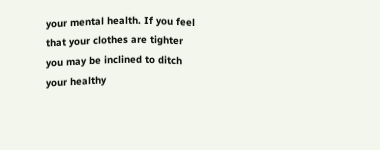your mental health. If you feel that your clothes are tighter you may be inclined to ditch your healthy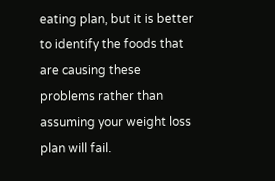eating plan, but it is better to identify the foods that are causing these problems rather than assuming your weight loss plan will fail.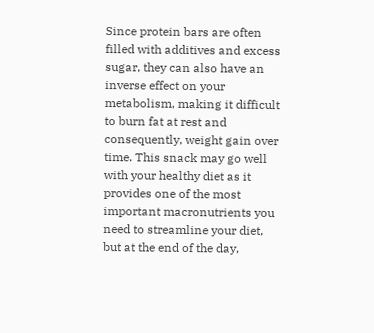Since protein bars are often filled with additives and excess sugar, they can also have an inverse effect on your metabolism, making it difficult to burn fat at rest and consequently, weight gain over time. This snack may go well with your healthy diet as it provides one of the most important macronutrients you need to streamline your diet, but at the end of the day,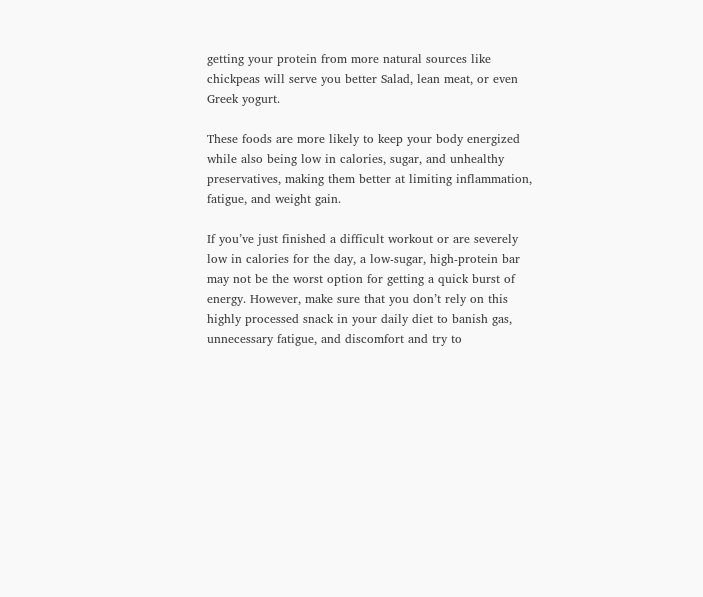getting your protein from more natural sources like chickpeas will serve you better Salad, lean meat, or even Greek yogurt.

These foods are more likely to keep your body energized while also being low in calories, sugar, and unhealthy preservatives, making them better at limiting inflammation, fatigue, and weight gain.

If you’ve just finished a difficult workout or are severely low in calories for the day, a low-sugar, high-protein bar may not be the worst option for getting a quick burst of energy. However, make sure that you don’t rely on this highly processed snack in your daily diet to banish gas, unnecessary fatigue, and discomfort and try to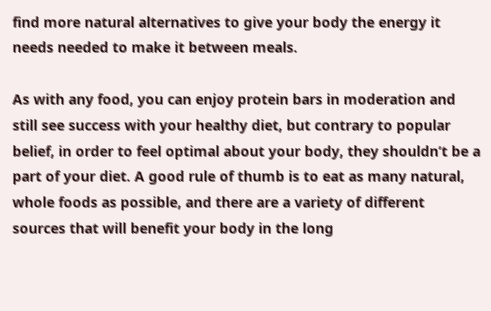find more natural alternatives to give your body the energy it needs needed to make it between meals.

As with any food, you can enjoy protein bars in moderation and still see success with your healthy diet, but contrary to popular belief, in order to feel optimal about your body, they shouldn’t be a part of your diet. A good rule of thumb is to eat as many natural, whole foods as possible, and there are a variety of different sources that will benefit your body in the long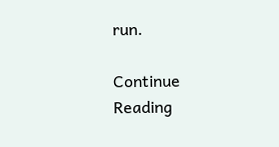run.

Continue Reading